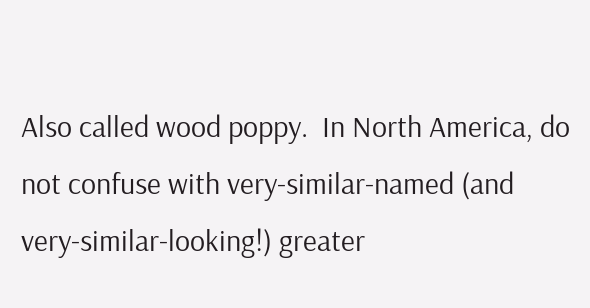Also called wood poppy.  In North America, do not confuse with very-similar-named (and very-similar-looking!) greater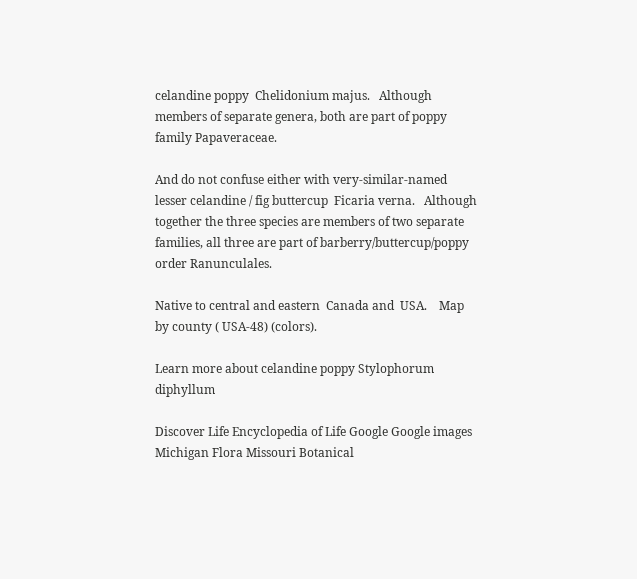celandine poppy  Chelidonium majus.   Although members of separate genera, both are part of poppy  family Papaveraceae.

And do not confuse either with very-similar-named lesser celandine / fig buttercup  Ficaria verna.   Although together the three species are members of two separate families, all three are part of barberry/buttercup/poppy  order Ranunculales.

Native to central and eastern  Canada and  USA.    Map by county ( USA-48) (colors).

Learn more about celandine poppy Stylophorum diphyllum

Discover Life Encyclopedia of Life Google Google images Michigan Flora Missouri Botanical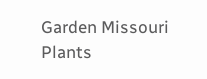Garden Missouri Plants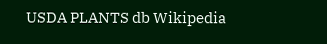USDA PLANTS db Wikipedia